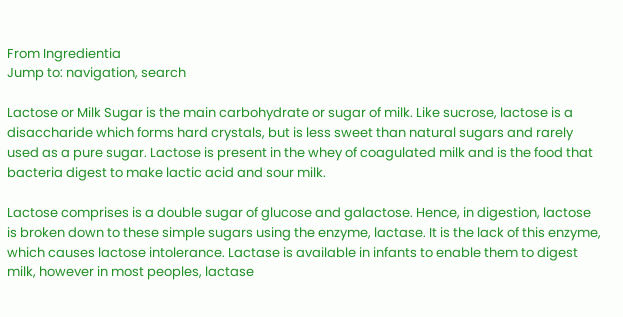From Ingredientia
Jump to: navigation, search

Lactose or Milk Sugar is the main carbohydrate or sugar of milk. Like sucrose, lactose is a disaccharide which forms hard crystals, but is less sweet than natural sugars and rarely used as a pure sugar. Lactose is present in the whey of coagulated milk and is the food that bacteria digest to make lactic acid and sour milk.

Lactose comprises is a double sugar of glucose and galactose. Hence, in digestion, lactose is broken down to these simple sugars using the enzyme, lactase. It is the lack of this enzyme, which causes lactose intolerance. Lactase is available in infants to enable them to digest milk, however in most peoples, lactase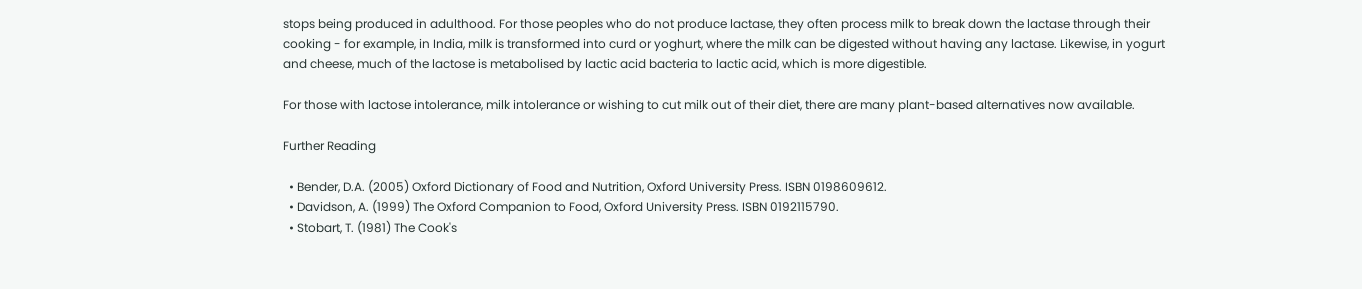stops being produced in adulthood. For those peoples who do not produce lactase, they often process milk to break down the lactase through their cooking - for example, in India, milk is transformed into curd or yoghurt, where the milk can be digested without having any lactase. Likewise, in yogurt and cheese, much of the lactose is metabolised by lactic acid bacteria to lactic acid, which is more digestible.

For those with lactose intolerance, milk intolerance or wishing to cut milk out of their diet, there are many plant-based alternatives now available.

Further Reading

  • Bender, D.A. (2005) Oxford Dictionary of Food and Nutrition, Oxford University Press. ISBN 0198609612.
  • Davidson, A. (1999) The Oxford Companion to Food, Oxford University Press. ISBN 0192115790.
  • Stobart, T. (1981) The Cook's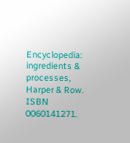Encyclopedia: ingredients & processes, Harper & Row. ISBN 0060141271.